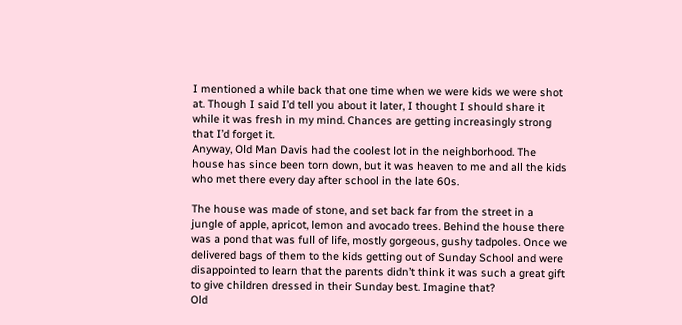I mentioned a while back that one time when we were kids we were shot at. Though I said I’d tell you about it later, I thought I should share it while it was fresh in my mind. Chances are getting increasingly strong that I’d forget it.
Anyway, Old Man Davis had the coolest lot in the neighborhood. The house has since been torn down, but it was heaven to me and all the kids who met there every day after school in the late 60s.

The house was made of stone, and set back far from the street in a jungle of apple, apricot, lemon and avocado trees. Behind the house there was a pond that was full of life, mostly gorgeous, gushy tadpoles. Once we delivered bags of them to the kids getting out of Sunday School and were disappointed to learn that the parents didn’t think it was such a great gift to give children dressed in their Sunday best. Imagine that?
Old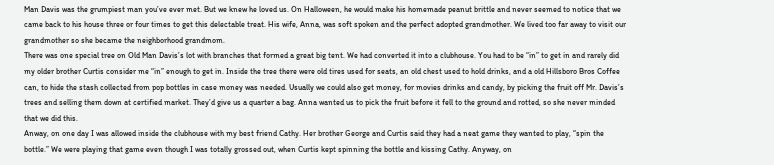Man Davis was the grumpiest man you’ve ever met. But we knew he loved us. On Halloween, he would make his homemade peanut brittle and never seemed to notice that we came back to his house three or four times to get this delectable treat. His wife, Anna, was soft spoken and the perfect adopted grandmother. We lived too far away to visit our grandmother so she became the neighborhood grandmom.
There was one special tree on Old Man Davis’s lot with branches that formed a great big tent. We had converted it into a clubhouse. You had to be “in” to get in and rarely did my older brother Curtis consider me “in” enough to get in. Inside the tree there were old tires used for seats, an old chest used to hold drinks, and a old Hillsboro Bros Coffee can, to hide the stash collected from pop bottles in case money was needed. Usually we could also get money, for movies drinks and candy, by picking the fruit off Mr. Davis’s trees and selling them down at certified market. They’d give us a quarter a bag. Anna wanted us to pick the fruit before it fell to the ground and rotted, so she never minded that we did this.
Anway, on one day I was allowed inside the clubhouse with my best friend Cathy. Her brother George and Curtis said they had a neat game they wanted to play, “spin the bottle.” We were playing that game even though I was totally grossed out, when Curtis kept spinning the bottle and kissing Cathy. Anyway, on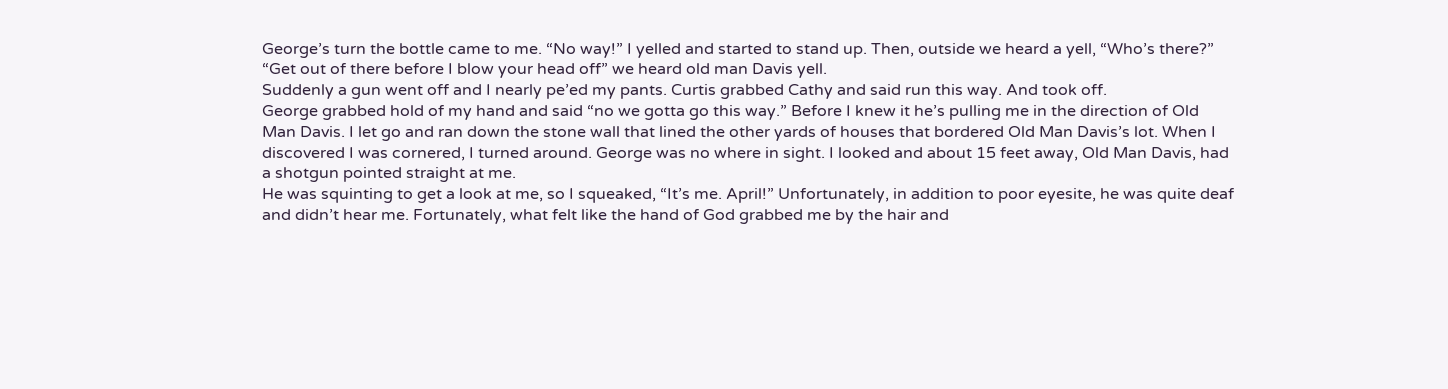George’s turn the bottle came to me. “No way!” I yelled and started to stand up. Then, outside we heard a yell, “Who’s there?”
“Get out of there before I blow your head off” we heard old man Davis yell.
Suddenly a gun went off and I nearly pe’ed my pants. Curtis grabbed Cathy and said run this way. And took off.
George grabbed hold of my hand and said “no we gotta go this way.” Before I knew it he’s pulling me in the direction of Old Man Davis. I let go and ran down the stone wall that lined the other yards of houses that bordered Old Man Davis’s lot. When I discovered I was cornered, I turned around. George was no where in sight. I looked and about 15 feet away, Old Man Davis, had a shotgun pointed straight at me.
He was squinting to get a look at me, so I squeaked, “It’s me. April!” Unfortunately, in addition to poor eyesite, he was quite deaf and didn’t hear me. Fortunately, what felt like the hand of God grabbed me by the hair and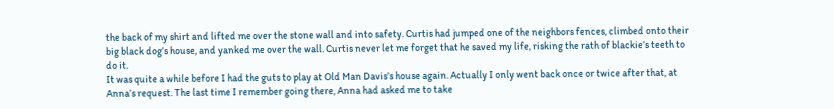the back of my shirt and lifted me over the stone wall and into safety. Curtis had jumped one of the neighbors fences, climbed onto their big black dog’s house, and yanked me over the wall. Curtis never let me forget that he saved my life, risking the rath of blackie’s teeth to do it.
It was quite a while before I had the guts to play at Old Man Davis’s house again. Actually I only went back once or twice after that, at Anna’s request. The last time I remember going there, Anna had asked me to take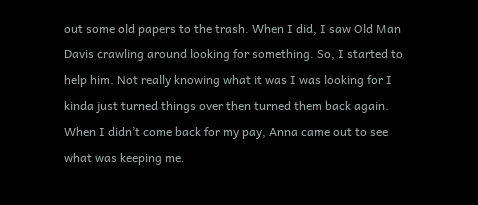out some old papers to the trash. When I did, I saw Old Man Davis crawling around looking for something. So, I started to help him. Not really knowing what it was I was looking for I kinda just turned things over then turned them back again. When I didn’t come back for my pay, Anna came out to see what was keeping me.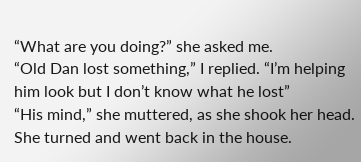“What are you doing?” she asked me.
“Old Dan lost something,” I replied. “I’m helping him look but I don’t know what he lost”
“His mind,” she muttered, as she shook her head. She turned and went back in the house.